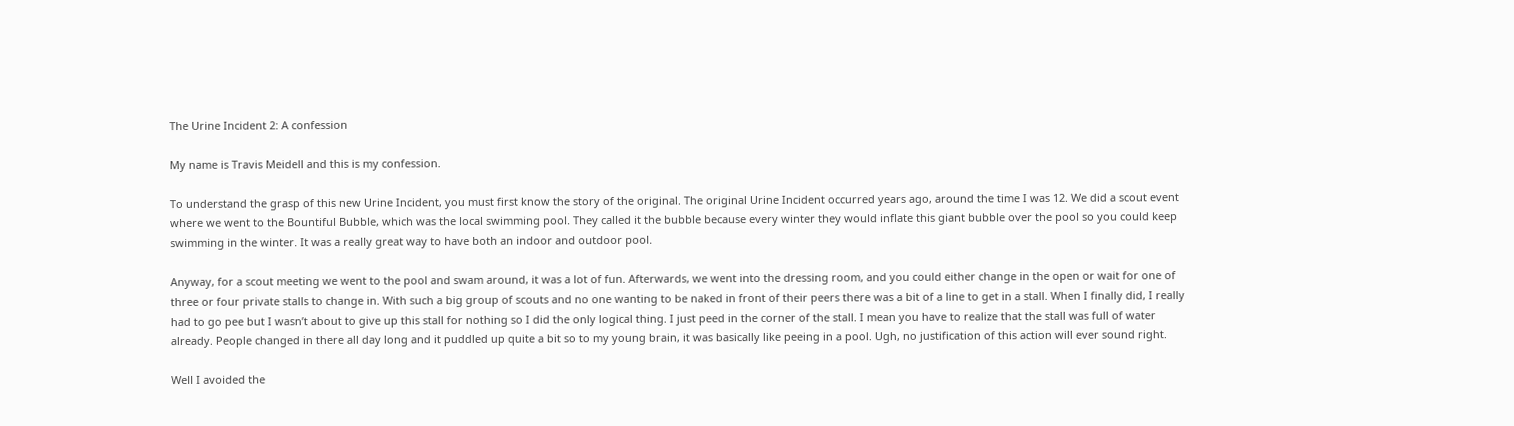The Urine Incident 2: A confession

My name is Travis Meidell and this is my confession.

To understand the grasp of this new Urine Incident, you must first know the story of the original. The original Urine Incident occurred years ago, around the time I was 12. We did a scout event where we went to the Bountiful Bubble, which was the local swimming pool. They called it the bubble because every winter they would inflate this giant bubble over the pool so you could keep swimming in the winter. It was a really great way to have both an indoor and outdoor pool.

Anyway, for a scout meeting we went to the pool and swam around, it was a lot of fun. Afterwards, we went into the dressing room, and you could either change in the open or wait for one of three or four private stalls to change in. With such a big group of scouts and no one wanting to be naked in front of their peers there was a bit of a line to get in a stall. When I finally did, I really had to go pee but I wasn’t about to give up this stall for nothing so I did the only logical thing. I just peed in the corner of the stall. I mean you have to realize that the stall was full of water already. People changed in there all day long and it puddled up quite a bit so to my young brain, it was basically like peeing in a pool. Ugh, no justification of this action will ever sound right.

Well I avoided the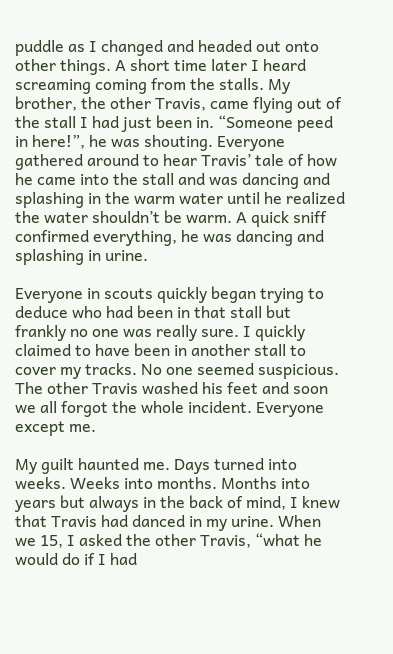puddle as I changed and headed out onto other things. A short time later I heard screaming coming from the stalls. My brother, the other Travis, came flying out of the stall I had just been in. “Someone peed in here!”, he was shouting. Everyone gathered around to hear Travis’ tale of how he came into the stall and was dancing and splashing in the warm water until he realized the water shouldn’t be warm. A quick sniff confirmed everything, he was dancing and splashing in urine.

Everyone in scouts quickly began trying to deduce who had been in that stall but frankly no one was really sure. I quickly claimed to have been in another stall to cover my tracks. No one seemed suspicious. The other Travis washed his feet and soon we all forgot the whole incident. Everyone except me.

My guilt haunted me. Days turned into weeks. Weeks into months. Months into years but always in the back of mind, I knew that Travis had danced in my urine. When we 15, I asked the other Travis, “what he would do if I had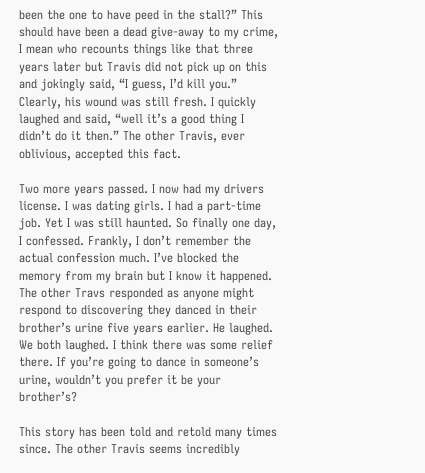been the one to have peed in the stall?” This should have been a dead give-away to my crime, I mean who recounts things like that three years later but Travis did not pick up on this and jokingly said, “I guess, I’d kill you.” Clearly, his wound was still fresh. I quickly laughed and said, “well it’s a good thing I didn’t do it then.” The other Travis, ever oblivious, accepted this fact.

Two more years passed. I now had my drivers license. I was dating girls. I had a part-time job. Yet I was still haunted. So finally one day, I confessed. Frankly, I don’t remember the actual confession much. I’ve blocked the memory from my brain but I know it happened. The other Travs responded as anyone might respond to discovering they danced in their brother’s urine five years earlier. He laughed. We both laughed. I think there was some relief there. If you’re going to dance in someone’s urine, wouldn’t you prefer it be your brother’s?

This story has been told and retold many times since. The other Travis seems incredibly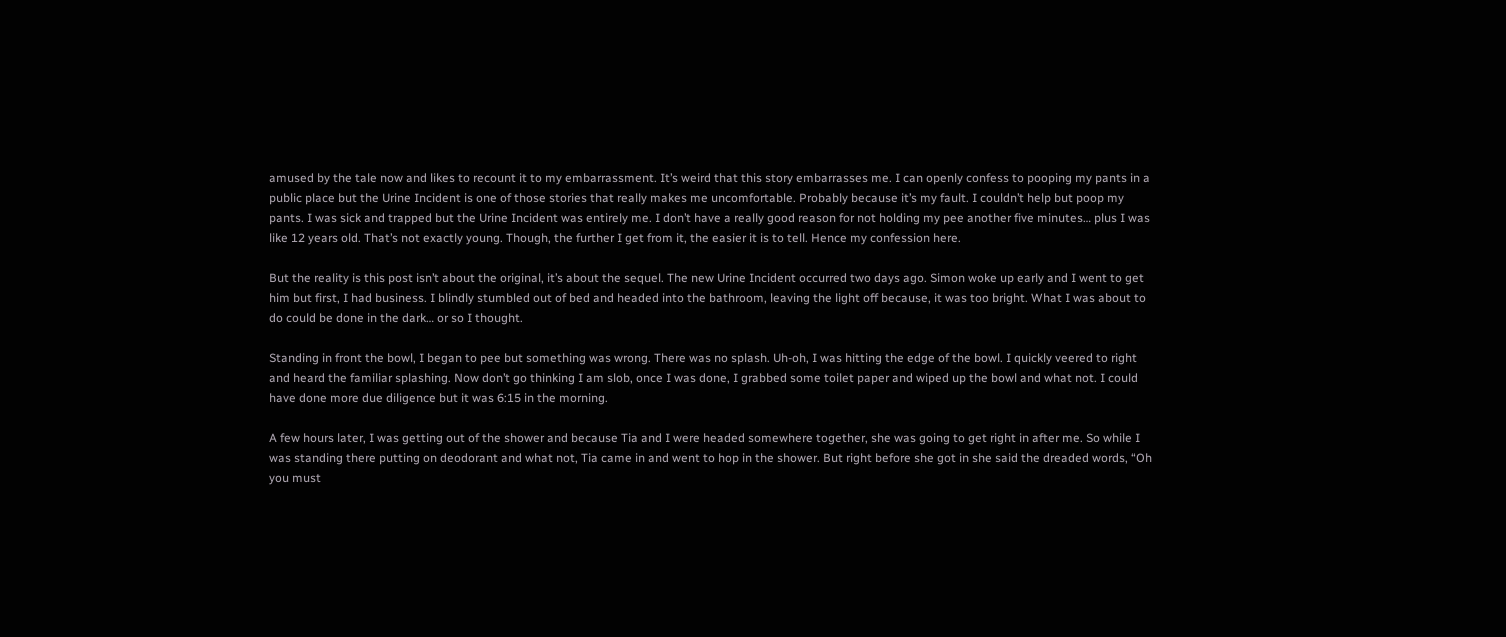amused by the tale now and likes to recount it to my embarrassment. It’s weird that this story embarrasses me. I can openly confess to pooping my pants in a public place but the Urine Incident is one of those stories that really makes me uncomfortable. Probably because it’s my fault. I couldn’t help but poop my pants. I was sick and trapped but the Urine Incident was entirely me. I don’t have a really good reason for not holding my pee another five minutes… plus I was like 12 years old. That’s not exactly young. Though, the further I get from it, the easier it is to tell. Hence my confession here.

But the reality is this post isn’t about the original, it’s about the sequel. The new Urine Incident occurred two days ago. Simon woke up early and I went to get him but first, I had business. I blindly stumbled out of bed and headed into the bathroom, leaving the light off because, it was too bright. What I was about to do could be done in the dark… or so I thought.

Standing in front the bowl, I began to pee but something was wrong. There was no splash. Uh-oh, I was hitting the edge of the bowl. I quickly veered to right and heard the familiar splashing. Now don’t go thinking I am slob, once I was done, I grabbed some toilet paper and wiped up the bowl and what not. I could have done more due diligence but it was 6:15 in the morning.

A few hours later, I was getting out of the shower and because Tia and I were headed somewhere together, she was going to get right in after me. So while I was standing there putting on deodorant and what not, Tia came in and went to hop in the shower. But right before she got in she said the dreaded words, “Oh you must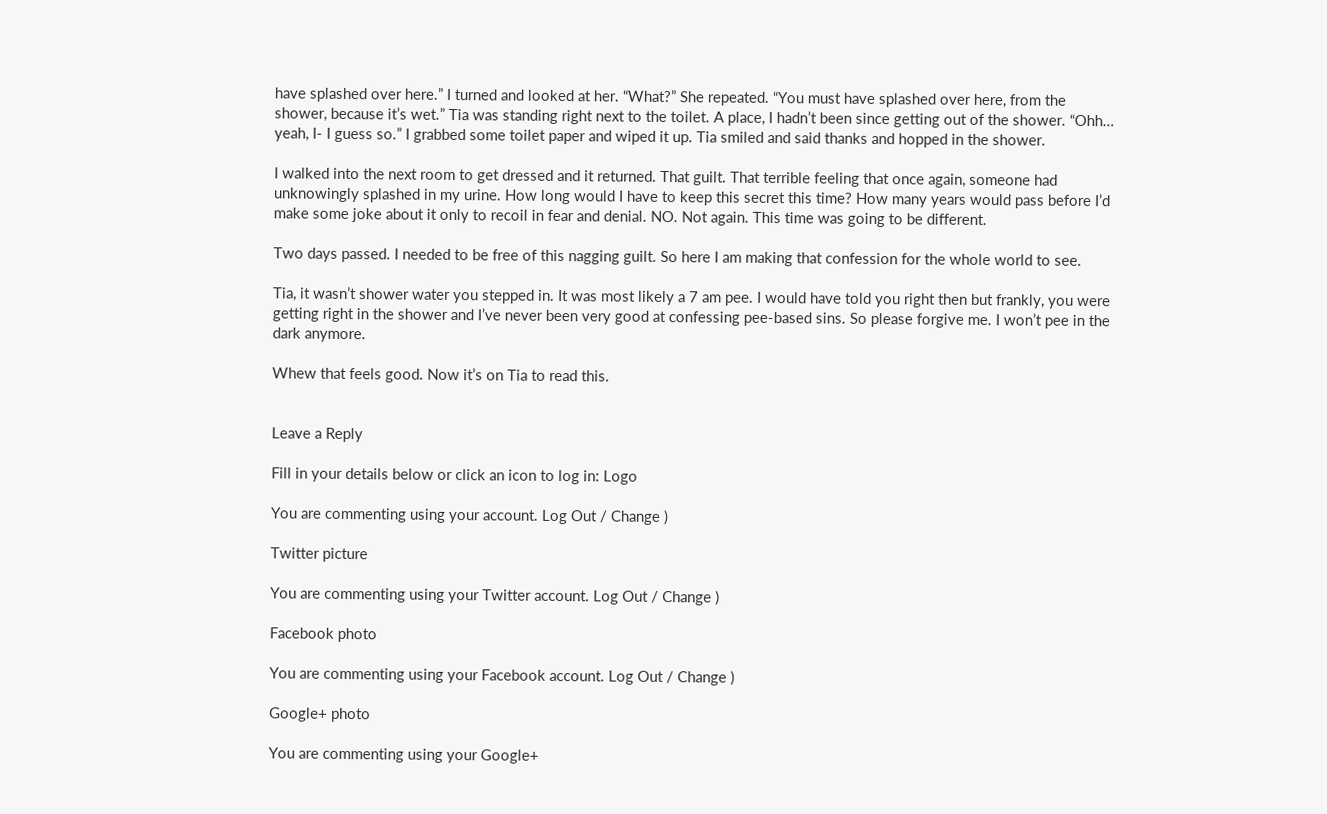have splashed over here.” I turned and looked at her. “What?” She repeated. “You must have splashed over here, from the shower, because it’s wet.” Tia was standing right next to the toilet. A place, I hadn’t been since getting out of the shower. “Ohh… yeah, I- I guess so.” I grabbed some toilet paper and wiped it up. Tia smiled and said thanks and hopped in the shower.

I walked into the next room to get dressed and it returned. That guilt. That terrible feeling that once again, someone had unknowingly splashed in my urine. How long would I have to keep this secret this time? How many years would pass before I’d make some joke about it only to recoil in fear and denial. NO. Not again. This time was going to be different.

Two days passed. I needed to be free of this nagging guilt. So here I am making that confession for the whole world to see.

Tia, it wasn’t shower water you stepped in. It was most likely a 7 am pee. I would have told you right then but frankly, you were getting right in the shower and I’ve never been very good at confessing pee-based sins. So please forgive me. I won’t pee in the dark anymore.

Whew that feels good. Now it’s on Tia to read this.


Leave a Reply

Fill in your details below or click an icon to log in: Logo

You are commenting using your account. Log Out / Change )

Twitter picture

You are commenting using your Twitter account. Log Out / Change )

Facebook photo

You are commenting using your Facebook account. Log Out / Change )

Google+ photo

You are commenting using your Google+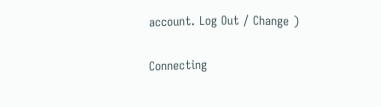account. Log Out / Change )

Connecting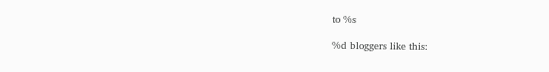to %s

%d bloggers like this: